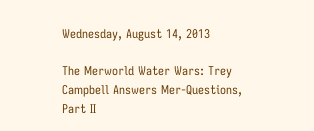Wednesday, August 14, 2013

The Merworld Water Wars: Trey Campbell Answers Mer-Questions, Part II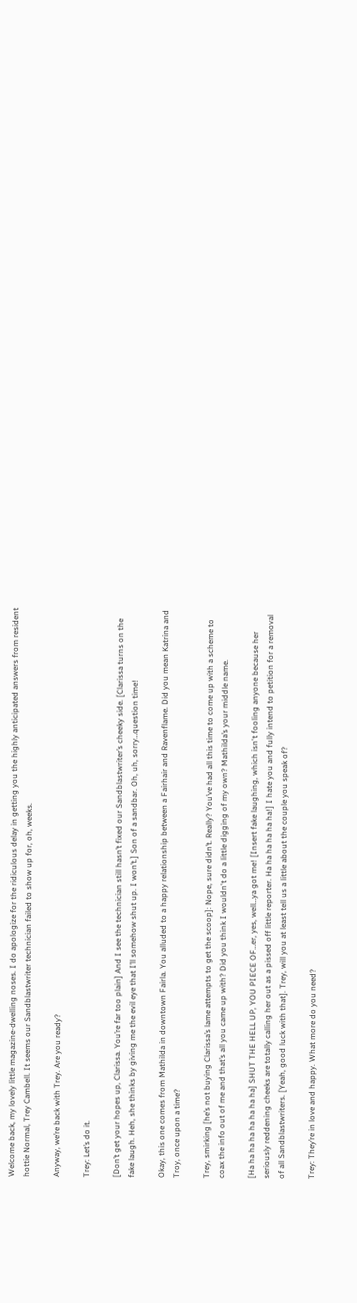Welcome back, my lovely little magazine-dwelling noses. I do apologize for the ridiculous delay in getting you the highly anticipated answers from resident hottie Normal, Trey Cambell. It seems our Sandblastwriter technician failed to show up for, oh, weeks.

Anyway, we’re back with Trey. Are you ready?

Trey: Let’s do it.

[Don’t get your hopes up, Clarissa. You’re far too plain] And I see the technician still hasn’t fixed our Sandblastwriter’s cheeky side. [Clarissa turns on the fake laugh. Heh, she thinks by giving me the evil eye that I’ll somehow shut up. I won’t.] Son of a sandbar. Oh, uh, sorry…question time!

Okay, this one comes from Mathilda in downtown Fairla. You alluded to a happy relationship between a Fairhair and Ravenflame. Did you mean Katrina and Troy, once upon a time?

Trey, smirking [he’s not buying Clarissa’s lame attempts to get the scoop]: Nope, sure didn’t. Really? You’ve had all this time to come up with a scheme to coax the info out of me and that’s all you came up with? Did you think I wouldn't do a little digging of my own? Mathilda’s your middle name.

[Ha ha ha ha ha ha ha ha] SHUT THE HELL UP, YOU PIECE OF…er, yes, well…ya got me! [Insert fake laughing, which isn't fooling anyone because her seriously reddening cheeks are totally calling her out as a pissed off little reporter. Ha ha ha ha ha ha!] I hate you and fully intend to petition for a removal of all Sandblastwriters. [Yeah, good luck with that]. Trey, will you at least tell us a little about the couple you speak of?

Trey: They’re in love and happy. What more do you need?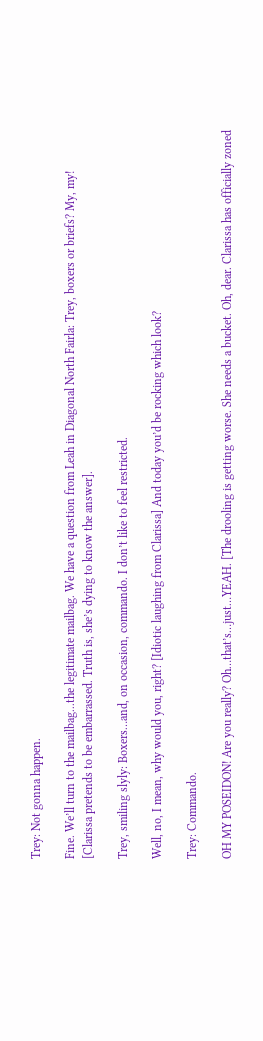Trey: Not gonna happen.

Fine. We’ll turn to the mailbag...the legitimate mailbag. We have a question from Leah in Diagonal North Fairla: Trey, boxers or briefs? My, my! [Clarissa pretends to be embarrassed. Truth is, she’s dying to know the answer].

Trey, smiling slyly: Boxers…and, on occasion, commando. I don’t like to feel restricted.

Well, no, I mean, why would you, right? [Idiotic laughing from Clarissa] And today you’d be rocking which look?

Trey: Commando.

OH MY POSEIDON! Are you really? Oh…that’s…just…YEAH. [The drooling is getting worse. She needs a bucket. Oh, dear. Clarissa has officially zoned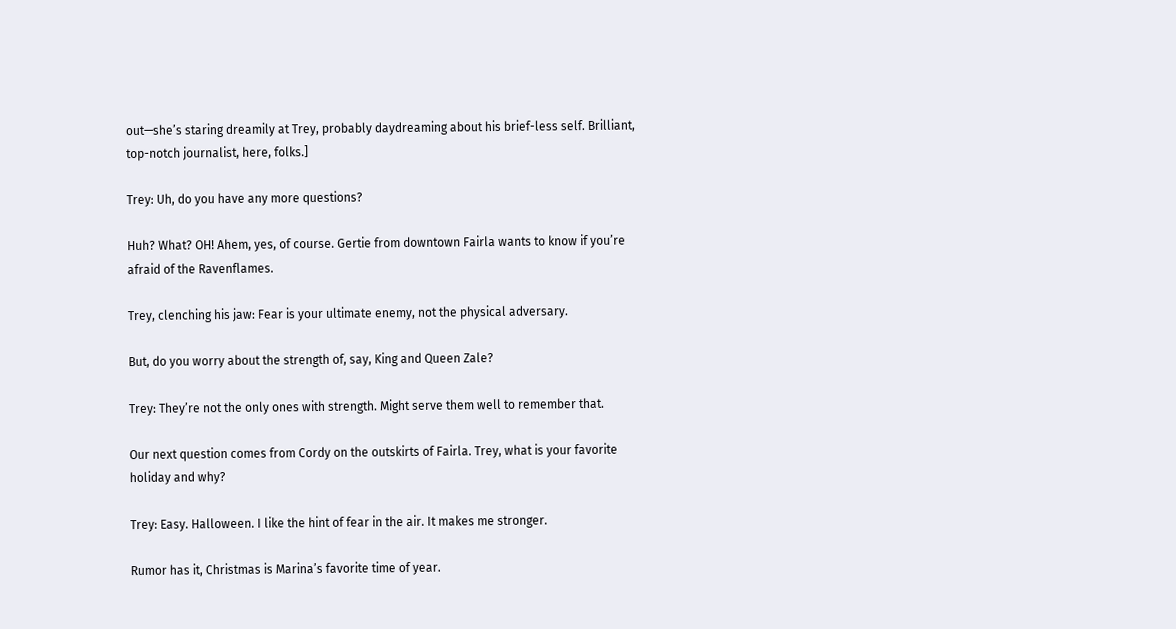out—she’s staring dreamily at Trey, probably daydreaming about his brief-less self. Brilliant, top-notch journalist, here, folks.]

Trey: Uh, do you have any more questions?

Huh? What? OH! Ahem, yes, of course. Gertie from downtown Fairla wants to know if you’re afraid of the Ravenflames.

Trey, clenching his jaw: Fear is your ultimate enemy, not the physical adversary.

But, do you worry about the strength of, say, King and Queen Zale?

Trey: They’re not the only ones with strength. Might serve them well to remember that.

Our next question comes from Cordy on the outskirts of Fairla. Trey, what is your favorite holiday and why?

Trey: Easy. Halloween. I like the hint of fear in the air. It makes me stronger.

Rumor has it, Christmas is Marina’s favorite time of year.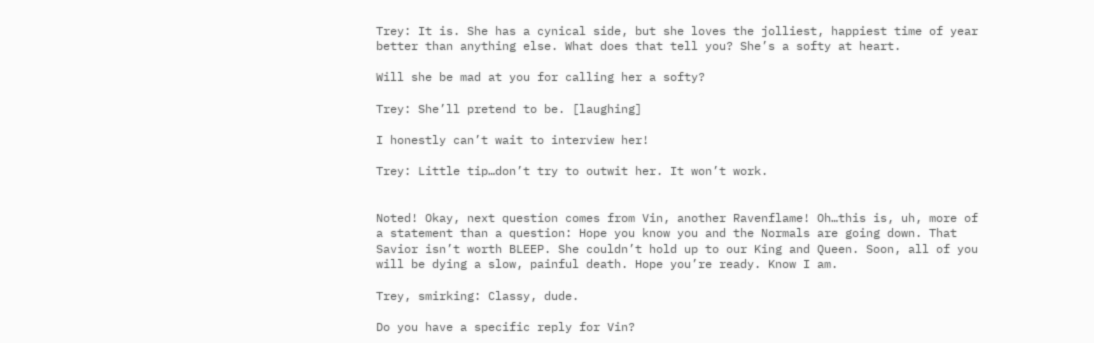Trey: It is. She has a cynical side, but she loves the jolliest, happiest time of year better than anything else. What does that tell you? She’s a softy at heart.

Will she be mad at you for calling her a softy?

Trey: She’ll pretend to be. [laughing]

I honestly can’t wait to interview her!

Trey: Little tip…don’t try to outwit her. It won’t work.


Noted! Okay, next question comes from Vin, another Ravenflame! Oh…this is, uh, more of a statement than a question: Hope you know you and the Normals are going down. That Savior isn’t worth BLEEP. She couldn’t hold up to our King and Queen. Soon, all of you will be dying a slow, painful death. Hope you’re ready. Know I am.

Trey, smirking: Classy, dude.

Do you have a specific reply for Vin?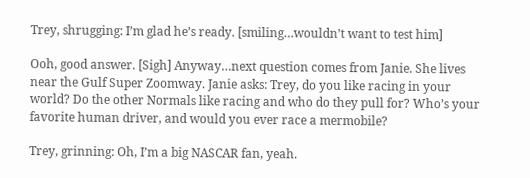Trey, shrugging: I’m glad he’s ready. [smiling…wouldn’t want to test him]

Ooh, good answer. [Sigh] Anyway…next question comes from Janie. She lives near the Gulf Super Zoomway. Janie asks: Trey, do you like racing in your world? Do the other Normals like racing and who do they pull for? Who’s your favorite human driver, and would you ever race a mermobile?

Trey, grinning: Oh, I’m a big NASCAR fan, yeah.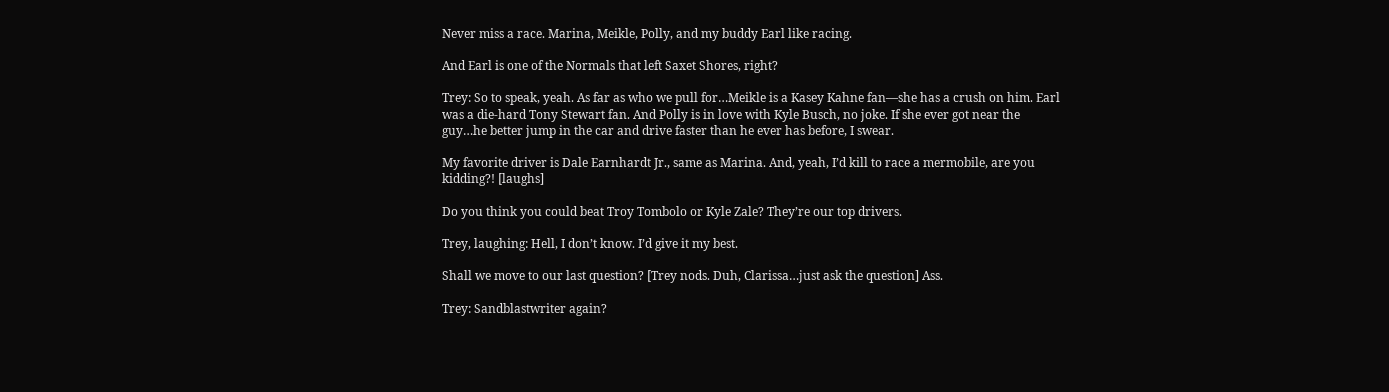Never miss a race. Marina, Meikle, Polly, and my buddy Earl like racing.

And Earl is one of the Normals that left Saxet Shores, right?

Trey: So to speak, yeah. As far as who we pull for…Meikle is a Kasey Kahne fan—she has a crush on him. Earl was a die-hard Tony Stewart fan. And Polly is in love with Kyle Busch, no joke. If she ever got near the guy…he better jump in the car and drive faster than he ever has before, I swear.

My favorite driver is Dale Earnhardt Jr., same as Marina. And, yeah, I’d kill to race a mermobile, are you kidding?! [laughs]

Do you think you could beat Troy Tombolo or Kyle Zale? They’re our top drivers.

Trey, laughing: Hell, I don’t know. I’d give it my best.

Shall we move to our last question? [Trey nods. Duh, Clarissa…just ask the question] Ass.

Trey: Sandblastwriter again?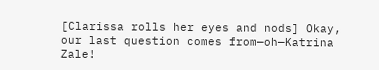[Clarissa rolls her eyes and nods] Okay, our last question comes from—oh—Katrina Zale!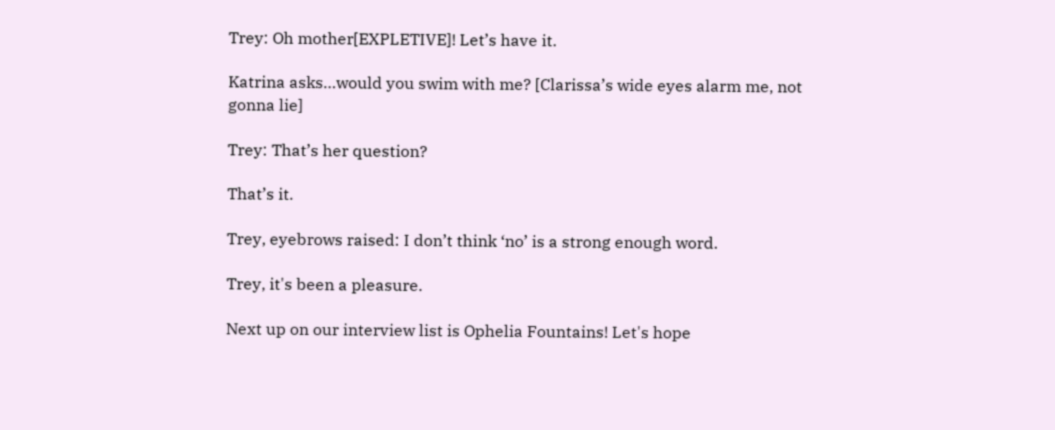Trey: Oh mother[EXPLETIVE]! Let’s have it.

Katrina asks…would you swim with me? [Clarissa’s wide eyes alarm me, not gonna lie]

Trey: That’s her question?

That’s it.

Trey, eyebrows raised: I don’t think ‘no’ is a strong enough word.

Trey, it's been a pleasure.

Next up on our interview list is Ophelia Fountains! Let's hope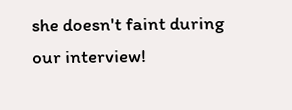she doesn't faint during our interview!